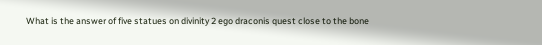What is the answer of five statues on divinity 2 ego draconis quest close to the bone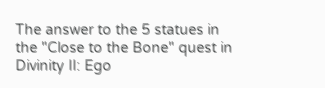The answer to the 5 statues in the "Close to the Bone" quest in Divinity II: Ego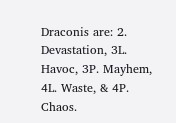Draconis are: 2. Devastation, 3L. Havoc, 3P. Mayhem, 4L. Waste, & 4P. Chaos.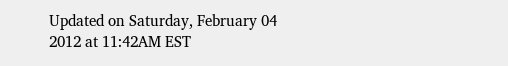Updated on Saturday, February 04 2012 at 11:42AM EST